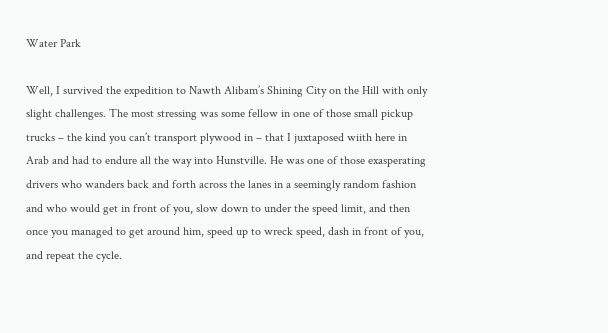Water Park

Well, I survived the expedition to Nawth Alibam’s Shining City on the Hill with only slight challenges. The most stressing was some fellow in one of those small pickup trucks – the kind you can’t transport plywood in – that I juxtaposed wiith here in Arab and had to endure all the way into Hunstville. He was one of those exasperating drivers who wanders back and forth across the lanes in a seemingly random fashion and who would get in front of you, slow down to under the speed limit, and then once you managed to get around him, speed up to wreck speed, dash in front of you, and repeat the cycle.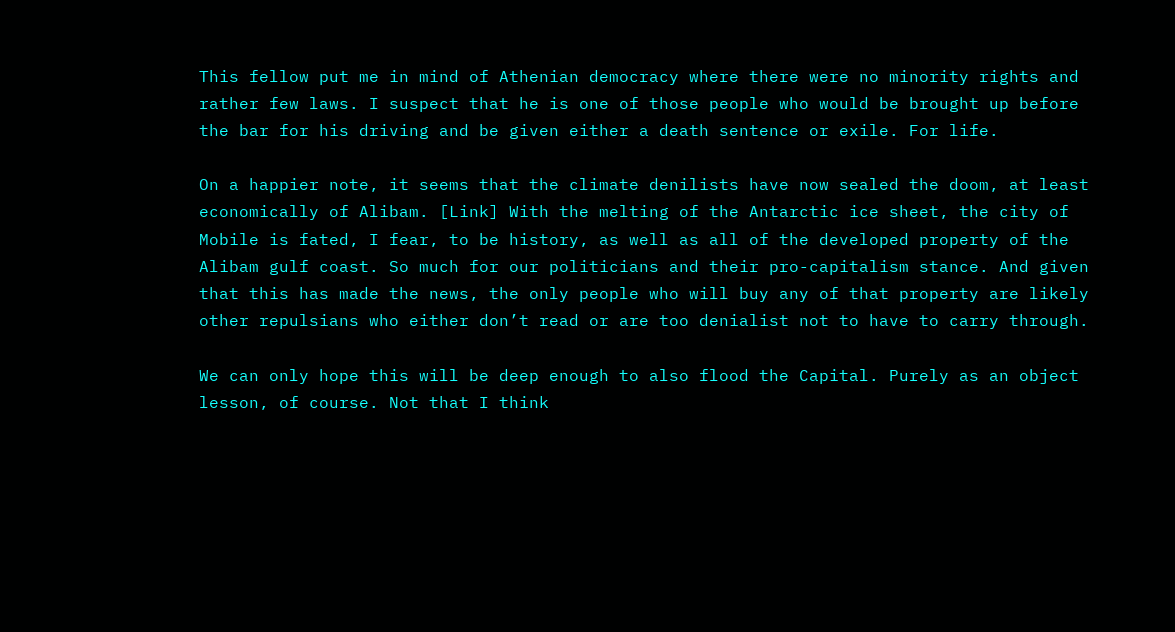This fellow put me in mind of Athenian democracy where there were no minority rights and rather few laws. I suspect that he is one of those people who would be brought up before the bar for his driving and be given either a death sentence or exile. For life.

On a happier note, it seems that the climate denilists have now sealed the doom, at least economically of Alibam. [Link] With the melting of the Antarctic ice sheet, the city of Mobile is fated, I fear, to be history, as well as all of the developed property of the Alibam gulf coast. So much for our politicians and their pro-capitalism stance. And given that this has made the news, the only people who will buy any of that property are likely other repulsians who either don’t read or are too denialist not to have to carry through.

We can only hope this will be deep enough to also flood the Capital. Purely as an object lesson, of course. Not that I think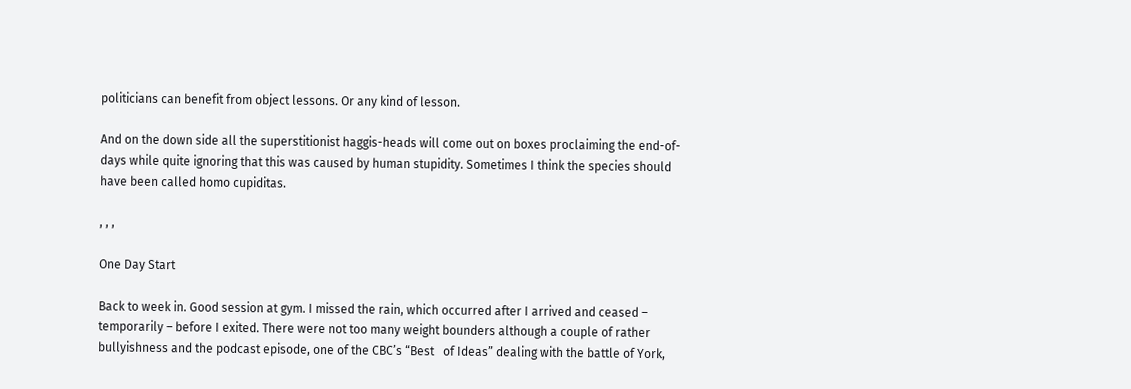politicians can benefit from object lessons. Or any kind of lesson.

And on the down side all the superstitionist haggis-heads will come out on boxes proclaiming the end-of-days while quite ignoring that this was caused by human stupidity. Sometimes I think the species should have been called homo cupiditas.

, , ,

One Day Start

Back to week in. Good session at gym. I missed the rain, which occurred after I arrived and ceased – temporarily – before I exited. There were not too many weight bounders although a couple of rather bullyishness and the podcast episode, one of the CBC’s “Best   of Ideas” dealing with the battle of York,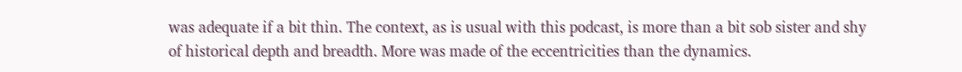was adequate if a bit thin. The context, as is usual with this podcast, is more than a bit sob sister and shy of historical depth and breadth. More was made of the eccentricities than the dynamics.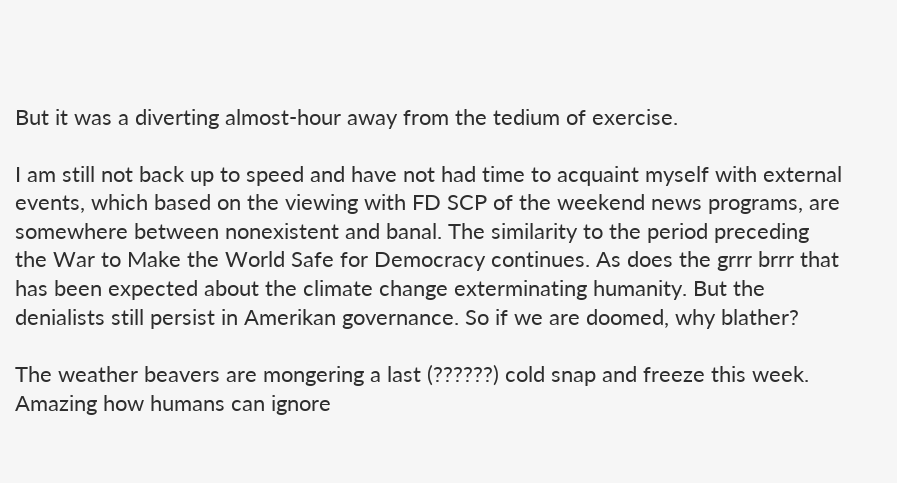But it was a diverting almost-hour away from the tedium of exercise.

I am still not back up to speed and have not had time to acquaint myself with external events, which based on the viewing with FD SCP of the weekend news programs, are somewhere between nonexistent and banal. The similarity to the period preceding the War to Make the World Safe for Democracy continues. As does the grrr brrr that has been expected about the climate change exterminating humanity. But the denialists still persist in Amerikan governance. So if we are doomed, why blather?

The weather beavers are mongering a last (??????) cold snap and freeze this week. Amazing how humans can ignore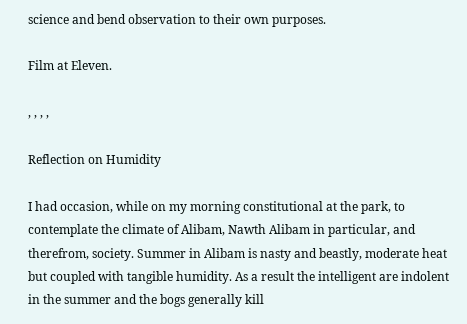science and bend observation to their own purposes.

Film at Eleven.

, , , ,

Reflection on Humidity

I had occasion, while on my morning constitutional at the park, to contemplate the climate of Alibam, Nawth Alibam in particular, and therefrom, society. Summer in Alibam is nasty and beastly, moderate heat but coupled with tangible humidity. As a result the intelligent are indolent in the summer and the bogs generally kill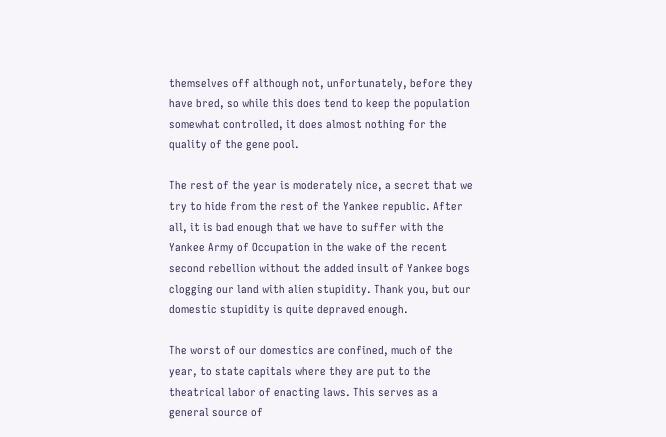themselves off although not, unfortunately, before they have bred, so while this does tend to keep the population somewhat controlled, it does almost nothing for the quality of the gene pool.

The rest of the year is moderately nice, a secret that we try to hide from the rest of the Yankee republic. After all, it is bad enough that we have to suffer with the Yankee Army of Occupation in the wake of the recent second rebellion without the added insult of Yankee bogs clogging our land with alien stupidity. Thank you, but our domestic stupidity is quite depraved enough.

The worst of our domestics are confined, much of the year, to state capitals where they are put to the theatrical labor of enacting laws. This serves as a general source of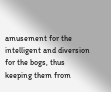amusement for the intelligent and diversion for the bogs, thus keeping them from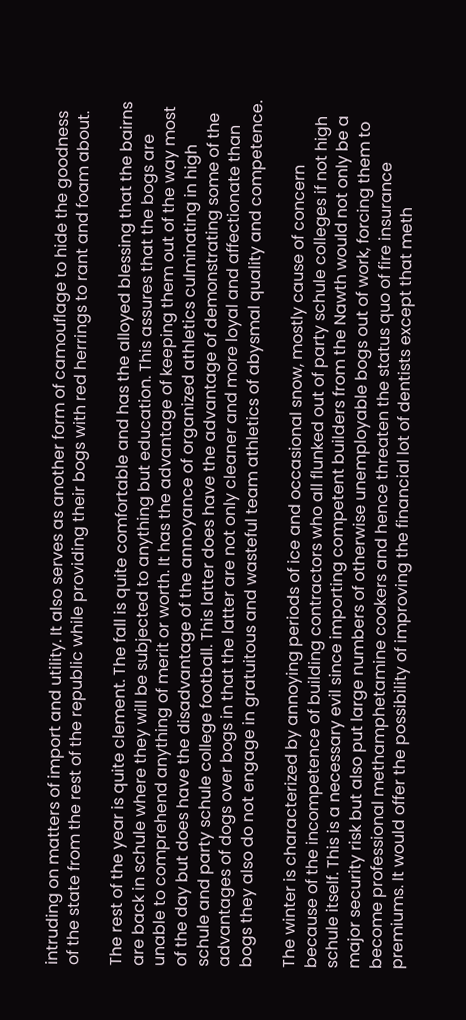intruding on matters of import and utility. It also serves as another form of camouflage to hide the goodness of the state from the rest of the republic while providing their bogs with red herrings to rant and foam about.

The rest of the year is quite clement. The fall is quite comfortable and has the alloyed blessing that the bairns are back in schule where they will be subjected to anything but education. This assures that the bogs are unable to comprehend anything of merit or worth. It has the advantage of keeping them out of the way most of the day but does have the disadvantage of the annoyance of organized athletics culminating in high schule and party schule college football. This latter does have the advantage of demonstrating some of the advantages of dogs over bogs in that the latter are not only cleaner and more loyal and affectionate than bogs they also do not engage in gratuitous and wasteful team athletics of abysmal quality and competence.

The winter is characterized by annoying periods of ice and occasional snow, mostly cause of concern because of the incompetence of building contractors who all flunked out of party schule colleges if not high schule itself. This is a necessary evil since importing competent builders from the Nawth would not only be a major security risk but also put large numbers of otherwise unemployable bogs out of work, forcing them to become professional methamphetamine cookers and hence threaten the status quo of fire insurance premiums. It would offer the possibility of improving the financial lot of dentists except that meth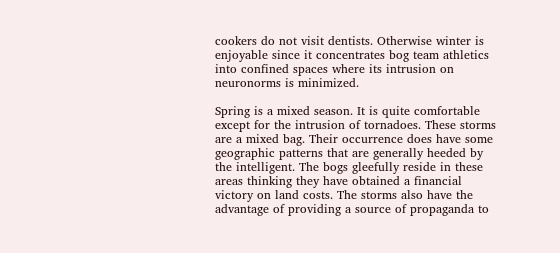cookers do not visit dentists. Otherwise winter is enjoyable since it concentrates bog team athletics into confined spaces where its intrusion on neuronorms is minimized.

Spring is a mixed season. It is quite comfortable except for the intrusion of tornadoes. These storms are a mixed bag. Their occurrence does have some geographic patterns that are generally heeded by the intelligent. The bogs gleefully reside in these areas thinking they have obtained a financial victory on land costs. The storms also have the advantage of providing a source of propaganda to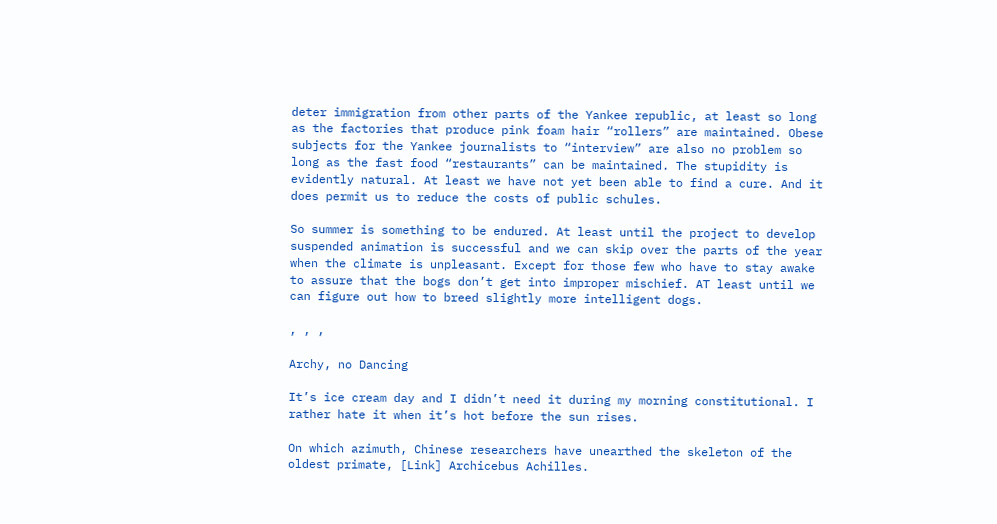deter immigration from other parts of the Yankee republic, at least so long as the factories that produce pink foam hair “rollers” are maintained. Obese subjects for the Yankee journalists to “interview” are also no problem so long as the fast food “restaurants” can be maintained. The stupidity is evidently natural. At least we have not yet been able to find a cure. And it does permit us to reduce the costs of public schules.

So summer is something to be endured. At least until the project to develop suspended animation is successful and we can skip over the parts of the year when the climate is unpleasant. Except for those few who have to stay awake to assure that the bogs don’t get into improper mischief. AT least until we can figure out how to breed slightly more intelligent dogs.

, , ,

Archy, no Dancing

It’s ice cream day and I didn’t need it during my morning constitutional. I rather hate it when it’s hot before the sun rises.

On which azimuth, Chinese researchers have unearthed the skeleton of the oldest primate, [Link] Archicebus Achilles.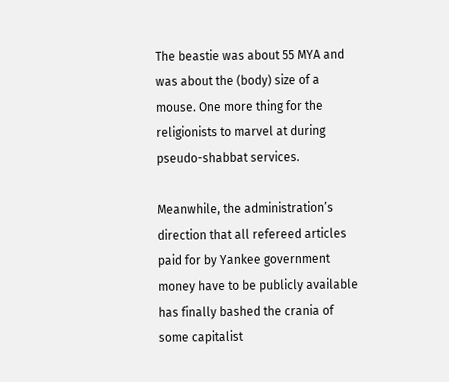The beastie was about 55 MYA and was about the (body) size of a mouse. One more thing for the religionists to marvel at during pseudo-shabbat services.

Meanwhile, the administration’s direction that all refereed articles paid for by Yankee government money have to be publicly available has finally bashed the crania of some capitalist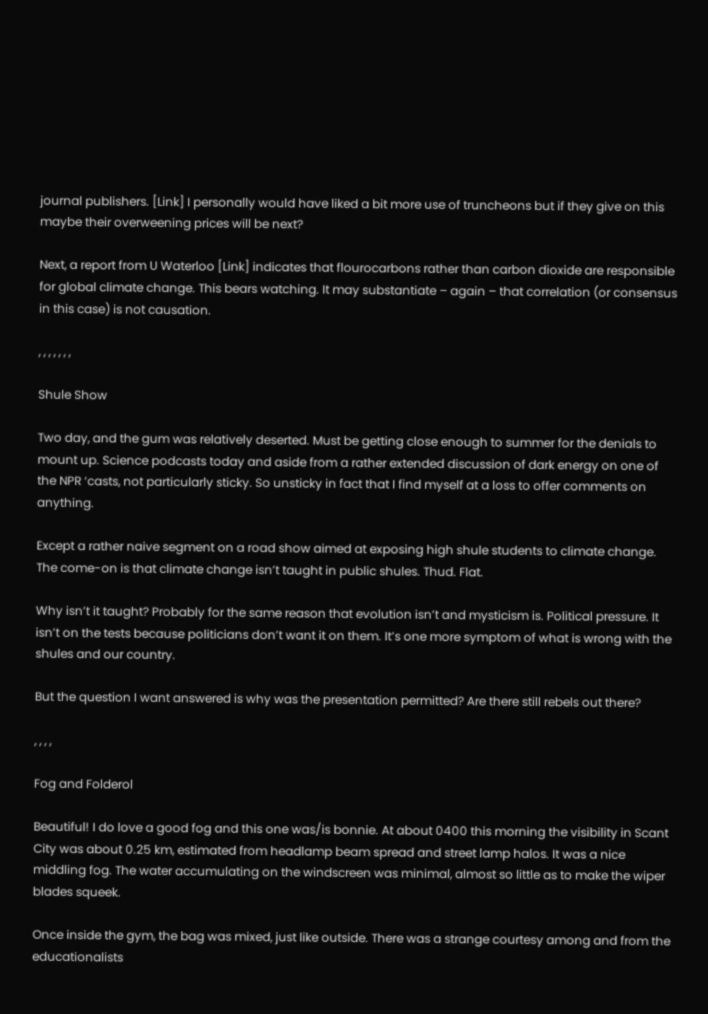journal publishers. [Link] I personally would have liked a bit more use of truncheons but if they give on this maybe their overweening prices will be next?

Next, a report from U Waterloo [Link] indicates that flourocarbons rather than carbon dioxide are responsible for global climate change. This bears watching. It may substantiate – again – that correlation (or consensus in this case) is not causation.

, , , , , , ,

Shule Show

Two day, and the gum was relatively deserted. Must be getting close enough to summer for the denials to mount up. Science podcasts today and aside from a rather extended discussion of dark energy on one of the NPR ‘casts, not particularly sticky. So unsticky in fact that I find myself at a loss to offer comments on anything.

Except a rather naive segment on a road show aimed at exposing high shule students to climate change. The come-on is that climate change isn’t taught in public shules. Thud. Flat.

Why isn’t it taught? Probably for the same reason that evolution isn’t and mysticism is. Political pressure. It isn’t on the tests because politicians don’t want it on them. It’s one more symptom of what is wrong with the shules and our country.

But the question I want answered is why was the presentation permitted? Are there still rebels out there?

, , , ,

Fog and Folderol

Beautiful! I do love a good fog and this one was/is bonnie. At about 0400 this morning the visibility in Scant City was about 0.25 km, estimated from headlamp beam spread and street lamp halos. It was a nice middling fog. The water accumulating on the windscreen was minimal, almost so little as to make the wiper blades squeek.

Once inside the gym, the bag was mixed, just like outside. There was a strange courtesy among and from the educationalists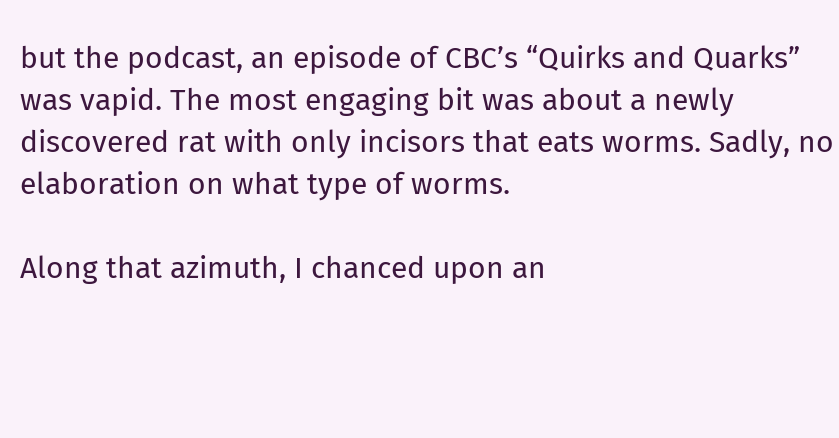but the podcast, an episode of CBC’s “Quirks and Quarks” was vapid. The most engaging bit was about a newly discovered rat with only incisors that eats worms. Sadly, no elaboration on what type of worms.

Along that azimuth, I chanced upon an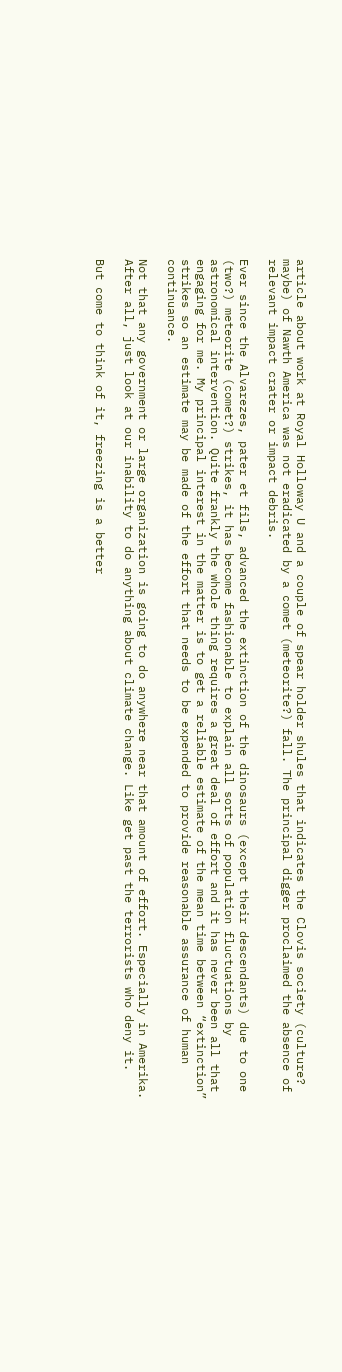article about work at Royal Holloway U and a couple of spear holder shules that indicates the Clovis society (culture? maybe) of Nawth America was not eradicated by a comet (meteorite?) fall. The principal digger proclaimed the absence of relevant impact crater or impact debris.

Ever since the Alvarezes, pater et fils, advanced the extinction of the dinosaurs (except their descendants) due to one (two?) meteorite (comet?) strikes, it has become fashionable to explain all sorts of population fluctuations by astronomical intervention. Quite frankly the whole thing requires a great deal of effort and it has never been all that engaging for me. My principal interest in the matter is to get a reliable estimate of the mean time between “extinction” strikes so an estimate may be made of the effort that needs to be expended to provide reasonable assurance of human continuance.

Not that any government or large organization is going to do anywhere near that amount of effort. Especially in Amerika. After all, just look at our inability to do anything about climate change. Like get past the terrorists who deny it.

But come to think of it, freezing is a better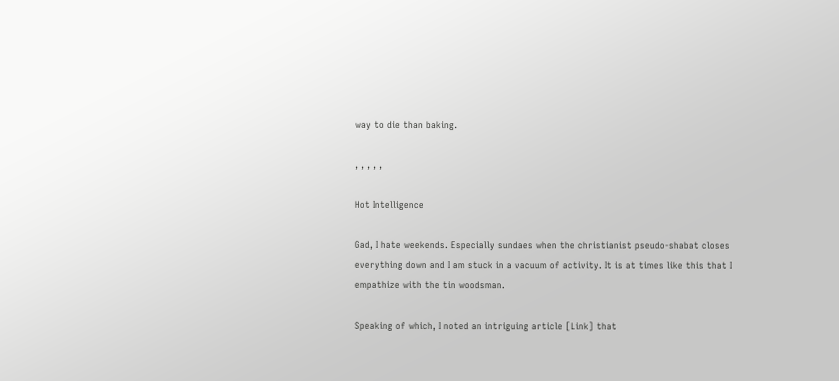way to die than baking.

, , , , ,

Hot Intelligence

Gad, I hate weekends. Especially sundaes when the christianist pseudo-shabat closes everything down and I am stuck in a vacuum of activity. It is at times like this that I empathize with the tin woodsman.

Speaking of which, I noted an intriguing article [Link] that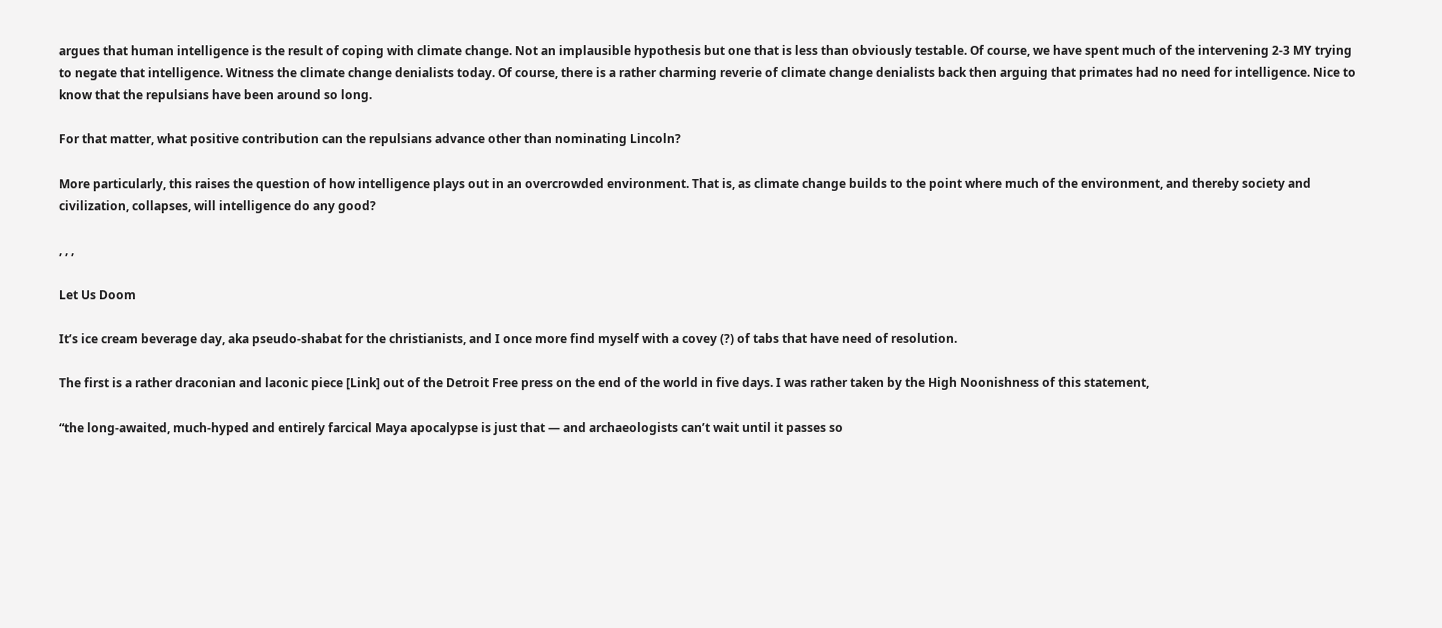argues that human intelligence is the result of coping with climate change. Not an implausible hypothesis but one that is less than obviously testable. Of course, we have spent much of the intervening 2-3 MY trying to negate that intelligence. Witness the climate change denialists today. Of course, there is a rather charming reverie of climate change denialists back then arguing that primates had no need for intelligence. Nice to know that the repulsians have been around so long.

For that matter, what positive contribution can the repulsians advance other than nominating Lincoln?

More particularly, this raises the question of how intelligence plays out in an overcrowded environment. That is, as climate change builds to the point where much of the environment, and thereby society and civilization, collapses, will intelligence do any good?

, , ,

Let Us Doom

It’s ice cream beverage day, aka pseudo-shabat for the christianists, and I once more find myself with a covey (?) of tabs that have need of resolution.

The first is a rather draconian and laconic piece [Link] out of the Detroit Free press on the end of the world in five days. I was rather taken by the High Noonishness of this statement,

“the long-awaited, much-hyped and entirely farcical Maya apocalypse is just that — and archaeologists can’t wait until it passes so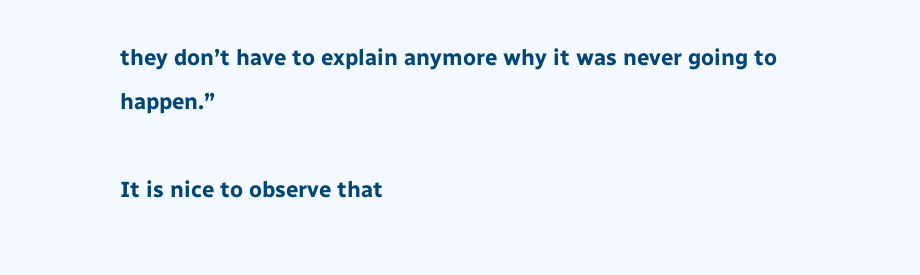they don’t have to explain anymore why it was never going to happen.”

It is nice to observe that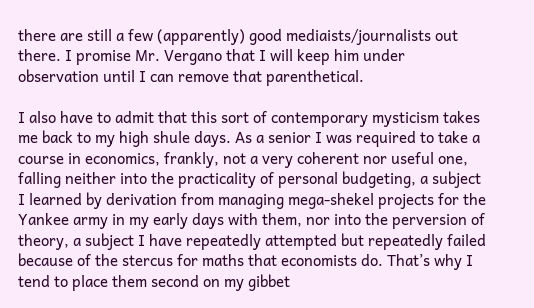there are still a few (apparently) good mediaists/journalists out there. I promise Mr. Vergano that I will keep him under observation until I can remove that parenthetical.

I also have to admit that this sort of contemporary mysticism takes me back to my high shule days. As a senior I was required to take a course in economics, frankly, not a very coherent nor useful one, falling neither into the practicality of personal budgeting, a subject I learned by derivation from managing mega-shekel projects for the Yankee army in my early days with them, nor into the perversion of theory, a subject I have repeatedly attempted but repeatedly failed because of the stercus for maths that economists do. That’s why I tend to place them second on my gibbet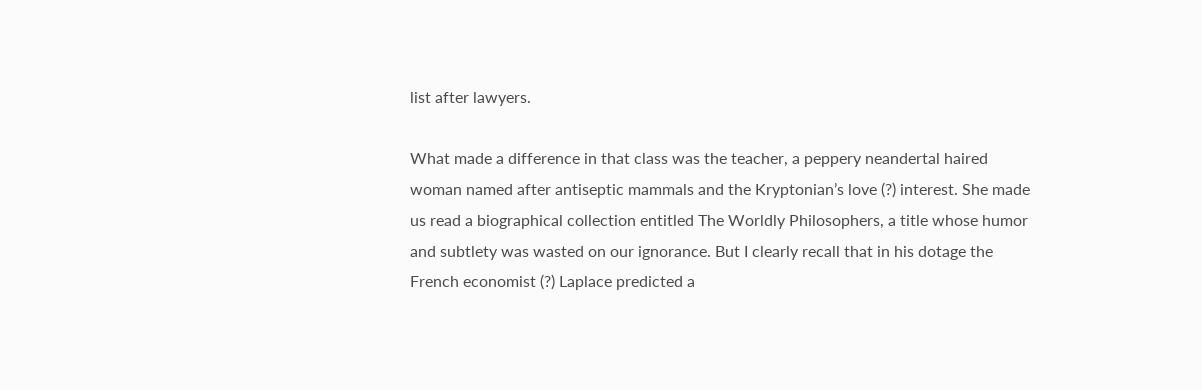list after lawyers.

What made a difference in that class was the teacher, a peppery neandertal haired woman named after antiseptic mammals and the Kryptonian’s love (?) interest. She made us read a biographical collection entitled The Worldly Philosophers, a title whose humor and subtlety was wasted on our ignorance. But I clearly recall that in his dotage the French economist (?) Laplace predicted a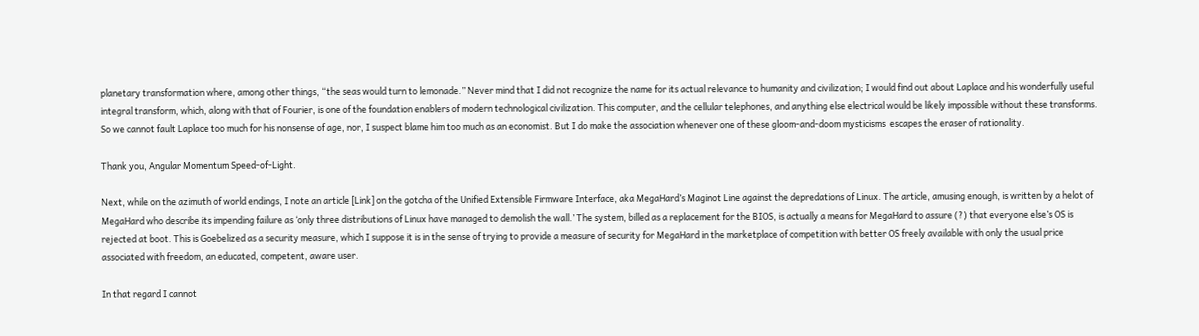planetary transformation where, among other things, “the seas would turn to lemonade.” Never mind that I did not recognize the name for its actual relevance to humanity and civilization; I would find out about Laplace and his wonderfully useful integral transform, which, along with that of Fourier, is one of the foundation enablers of modern technological civilization. This computer, and the cellular telephones, and anything else electrical would be likely impossible without these transforms. So we cannot fault Laplace too much for his nonsense of age, nor, I suspect blame him too much as an economist. But I do make the association whenever one of these gloom-and-doom mysticisms  escapes the eraser of rationality.

Thank you, Angular Momentum Speed-of-Light.

Next, while on the azimuth of world endings, I note an article [Link] on the gotcha of the Unified Extensible Firmware Interface, aka MegaHard’s Maginot Line against the depredations of Linux. The article, amusing enough, is written by a helot of MegaHard who describe its impending failure as ‘only three distributions of Linux have managed to demolish the wall.’ The system, billed as a replacement for the BIOS, is actually a means for MegaHard to assure (?) that everyone else’s OS is rejected at boot. This is Goebelized as a security measure, which I suppose it is in the sense of trying to provide a measure of security for MegaHard in the marketplace of competition with better OS freely available with only the usual price associated with freedom, an educated, competent, aware user.

In that regard I cannot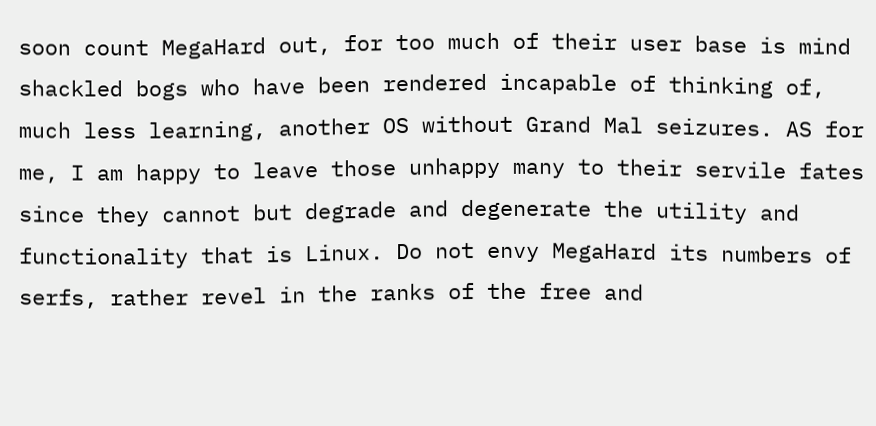soon count MegaHard out, for too much of their user base is mind shackled bogs who have been rendered incapable of thinking of, much less learning, another OS without Grand Mal seizures. AS for me, I am happy to leave those unhappy many to their servile fates since they cannot but degrade and degenerate the utility and functionality that is Linux. Do not envy MegaHard its numbers of serfs, rather revel in the ranks of the free and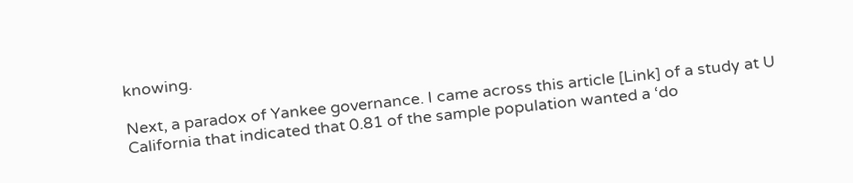knowing.

Next, a paradox of Yankee governance. I came across this article [Link] of a study at U California that indicated that 0.81 of the sample population wanted a ‘do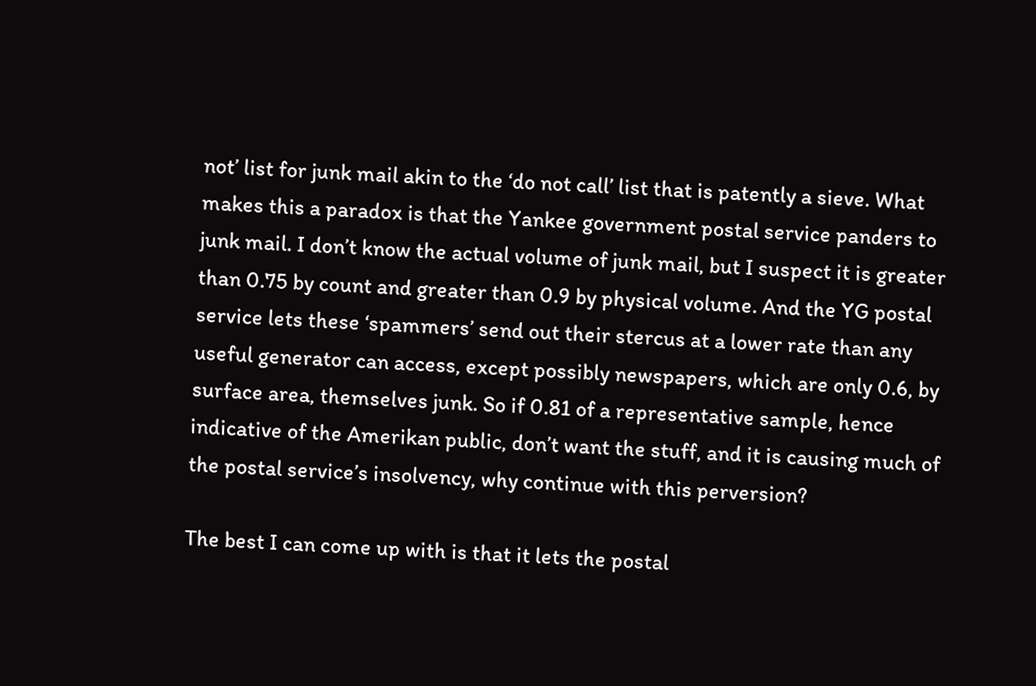not’ list for junk mail akin to the ‘do not call’ list that is patently a sieve. What makes this a paradox is that the Yankee government postal service panders to junk mail. I don’t know the actual volume of junk mail, but I suspect it is greater than 0.75 by count and greater than 0.9 by physical volume. And the YG postal service lets these ‘spammers’ send out their stercus at a lower rate than any useful generator can access, except possibly newspapers, which are only 0.6, by surface area, themselves junk. So if 0.81 of a representative sample, hence indicative of the Amerikan public, don’t want the stuff, and it is causing much of the postal service’s insolvency, why continue with this perversion?

The best I can come up with is that it lets the postal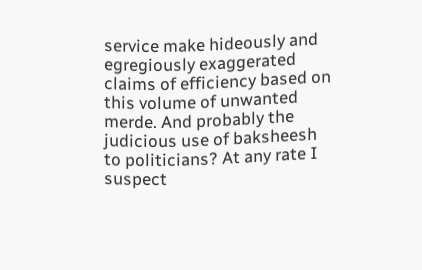service make hideously and egregiously exaggerated claims of efficiency based on this volume of unwanted merde. And probably the judicious use of baksheesh to politicians? At any rate I suspect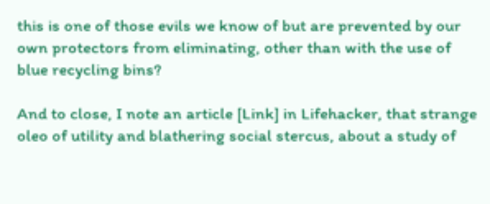this is one of those evils we know of but are prevented by our own protectors from eliminating, other than with the use of blue recycling bins?

And to close, I note an article [Link] in Lifehacker, that strange oleo of utility and blathering social stercus, about a study of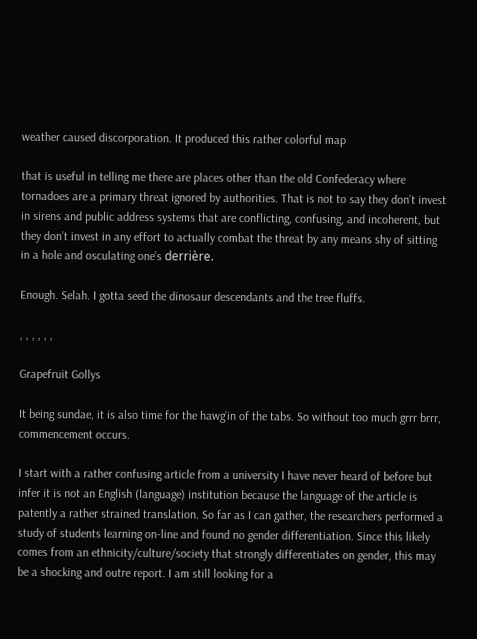weather caused discorporation. It produced this rather colorful map

that is useful in telling me there are places other than the old Confederacy where tornadoes are a primary threat ignored by authorities. That is not to say they don’t invest in sirens and public address systems that are conflicting, confusing, and incoherent, but they don’t invest in any effort to actually combat the threat by any means shy of sitting in a hole and osculating one’s derrière.

Enough. Selah. I gotta seed the dinosaur descendants and the tree fluffs.

, , , , , ,

Grapefruit Gollys

It being sundae, it is also time for the hawg’in of the tabs. So without too much grrr brrr, commencement occurs.

I start with a rather confusing article from a university I have never heard of before but infer it is not an English (language) institution because the language of the article is patently a rather strained translation. So far as I can gather, the researchers performed a study of students learning on-line and found no gender differentiation. Since this likely comes from an ethnicity/culture/society that strongly differentiates on gender, this may be a shocking and outre report. I am still looking for a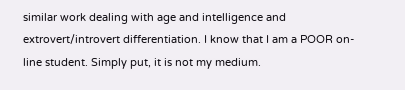similar work dealing with age and intelligence and extrovert/introvert differentiation. I know that I am a POOR on-line student. Simply put, it is not my medium.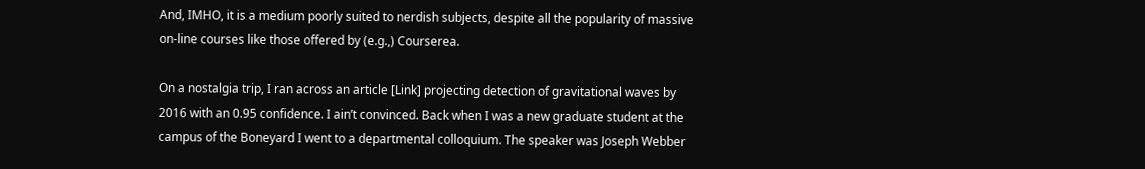And, IMHO, it is a medium poorly suited to nerdish subjects, despite all the popularity of massive on-line courses like those offered by (e.g.,) Courserea.

On a nostalgia trip, I ran across an article [Link] projecting detection of gravitational waves by 2016 with an 0.95 confidence. I ain’t convinced. Back when I was a new graduate student at the campus of the Boneyard I went to a departmental colloquium. The speaker was Joseph Webber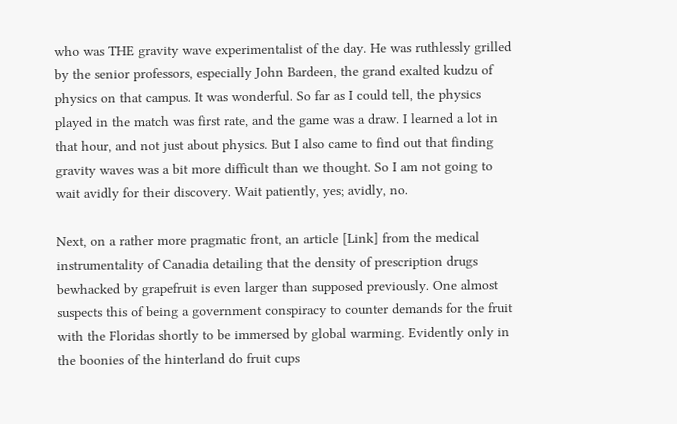who was THE gravity wave experimentalist of the day. He was ruthlessly grilled by the senior professors, especially John Bardeen, the grand exalted kudzu of physics on that campus. It was wonderful. So far as I could tell, the physics played in the match was first rate, and the game was a draw. I learned a lot in that hour, and not just about physics. But I also came to find out that finding gravity waves was a bit more difficult than we thought. So I am not going to wait avidly for their discovery. Wait patiently, yes; avidly, no.

Next, on a rather more pragmatic front, an article [Link] from the medical instrumentality of Canadia detailing that the density of prescription drugs bewhacked by grapefruit is even larger than supposed previously. One almost suspects this of being a government conspiracy to counter demands for the fruit with the Floridas shortly to be immersed by global warming. Evidently only in the boonies of the hinterland do fruit cups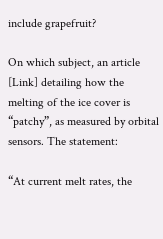include grapefruit?

On which subject, an article [Link] detailing how the melting of the ice cover is “patchy”, as measured by orbital sensors. The statement:

“At current melt rates, the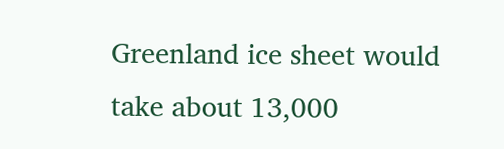Greenland ice sheet would take about 13,000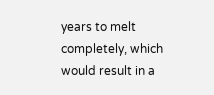years to melt completely, which would result in a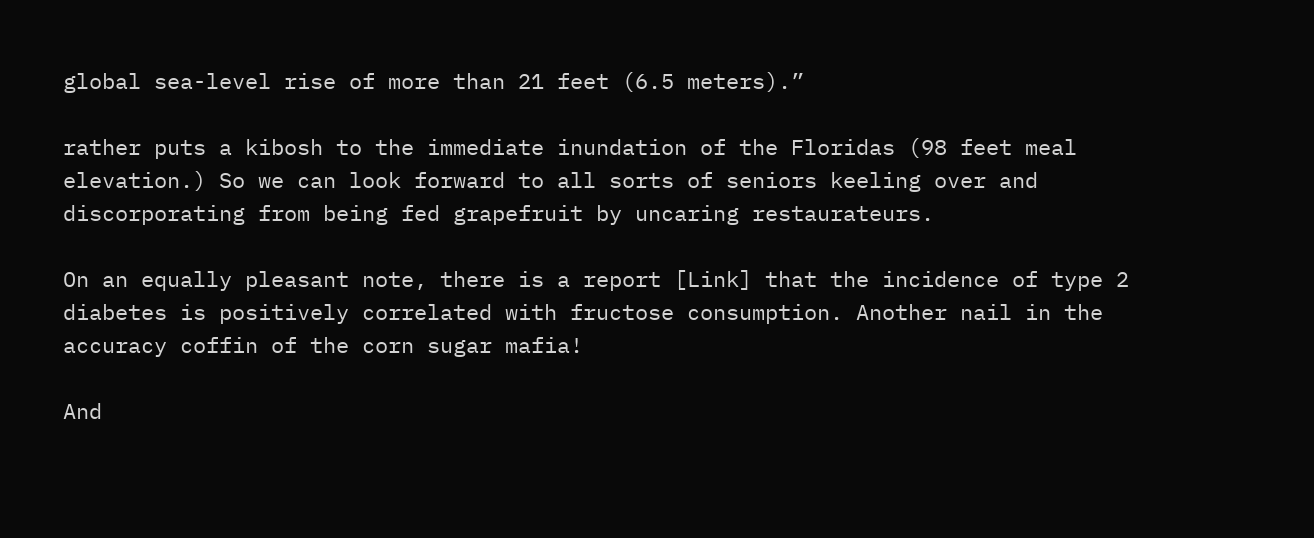global sea-level rise of more than 21 feet (6.5 meters).”

rather puts a kibosh to the immediate inundation of the Floridas (98 feet meal elevation.) So we can look forward to all sorts of seniors keeling over and discorporating from being fed grapefruit by uncaring restaurateurs.

On an equally pleasant note, there is a report [Link] that the incidence of type 2 diabetes is positively correlated with fructose consumption. Another nail in the accuracy coffin of the corn sugar mafia!

And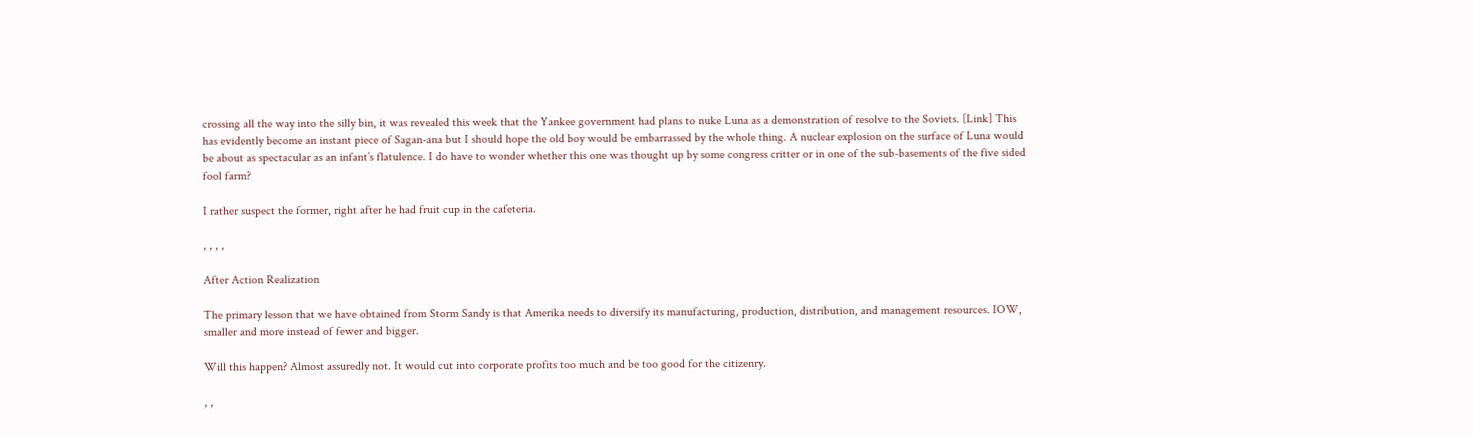crossing all the way into the silly bin, it was revealed this week that the Yankee government had plans to nuke Luna as a demonstration of resolve to the Soviets. [Link] This has evidently become an instant piece of Sagan-ana but I should hope the old boy would be embarrassed by the whole thing. A nuclear explosion on the surface of Luna would be about as spectacular as an infant’s flatulence. I do have to wonder whether this one was thought up by some congress critter or in one of the sub-basements of the five sided fool farm?

I rather suspect the former, right after he had fruit cup in the cafeteria.

, , , ,

After Action Realization

The primary lesson that we have obtained from Storm Sandy is that Amerika needs to diversify its manufacturing, production, distribution, and management resources. IOW, smaller and more instead of fewer and bigger.

Will this happen? Almost assuredly not. It would cut into corporate profits too much and be too good for the citizenry.

, ,